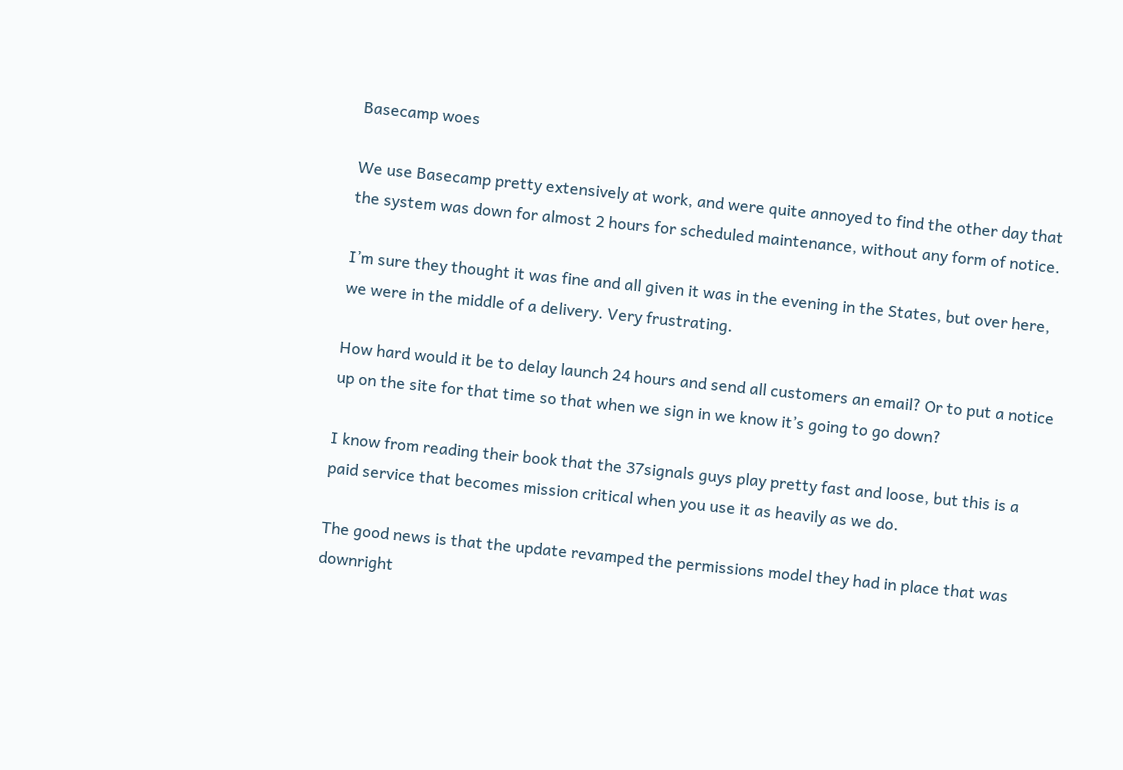Basecamp woes

We use Basecamp pretty extensively at work, and were quite annoyed to find the other day that the system was down for almost 2 hours for scheduled maintenance, without any form of notice.

I’m sure they thought it was fine and all given it was in the evening in the States, but over here, we were in the middle of a delivery. Very frustrating.

How hard would it be to delay launch 24 hours and send all customers an email? Or to put a notice up on the site for that time so that when we sign in we know it’s going to go down?

I know from reading their book that the 37signals guys play pretty fast and loose, but this is a paid service that becomes mission critical when you use it as heavily as we do.

The good news is that the update revamped the permissions model they had in place that was downright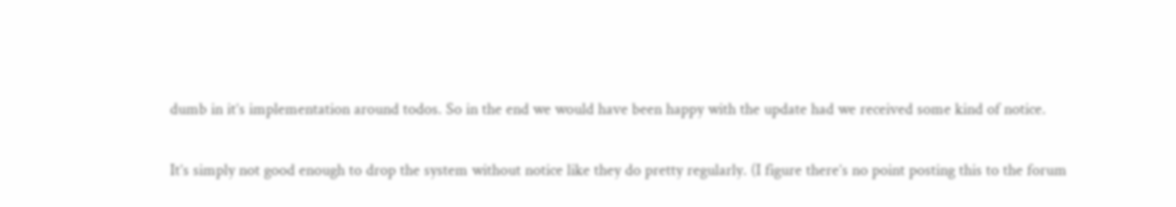dumb in it’s implementation around todos. So in the end we would have been happy with the update had we received some kind of notice.

It’s simply not good enough to drop the system without notice like they do pretty regularly. (I figure there’s no point posting this to the forum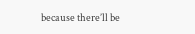because there’ll be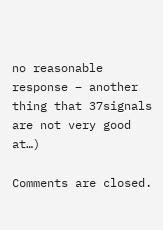no reasonable response – another thing that 37signals are not very good at…)

Comments are closed.